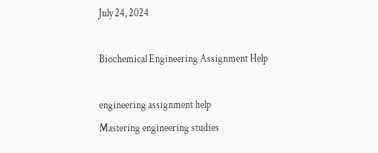July 24, 2024

Biochemical Engineering Assignment Help

engineering assignment help
Mastering engineering studies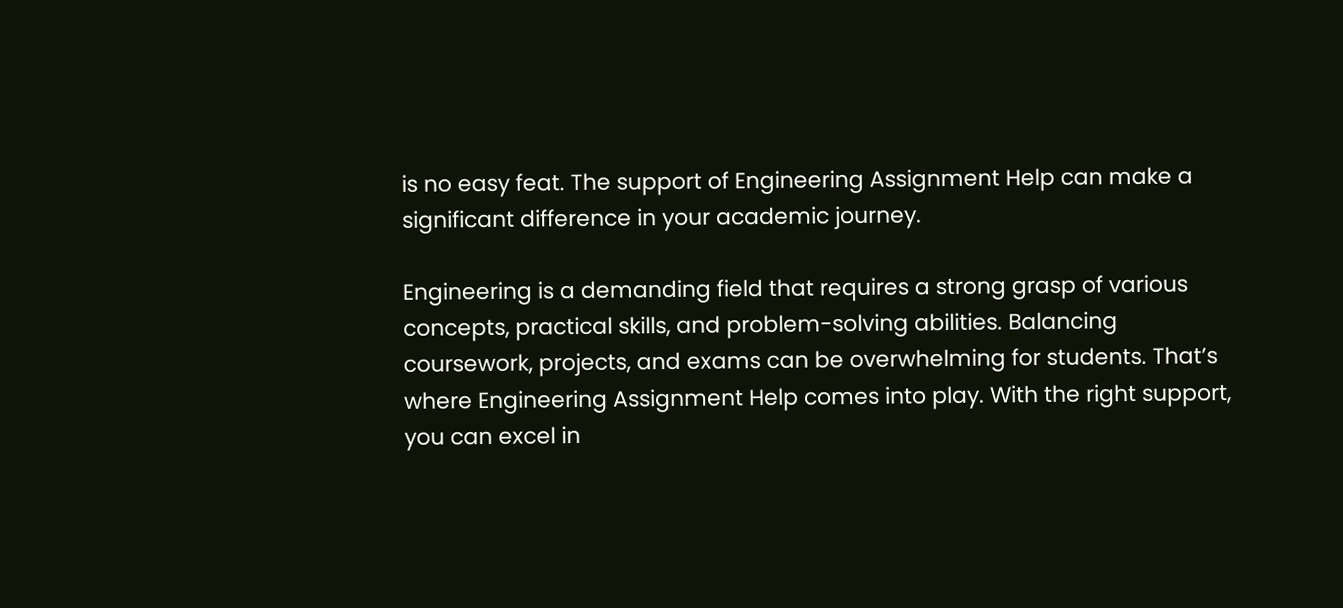is no easy feat. The support of Engineering Assignment Help can make a significant difference in your academic journey.

Engineering is a demanding field that requires a strong grasp of various concepts, practical skills, and problem-solving abilities. Balancing coursework, projects, and exams can be overwhelming for students. That’s where Engineering Assignment Help comes into play. With the right support, you can excel in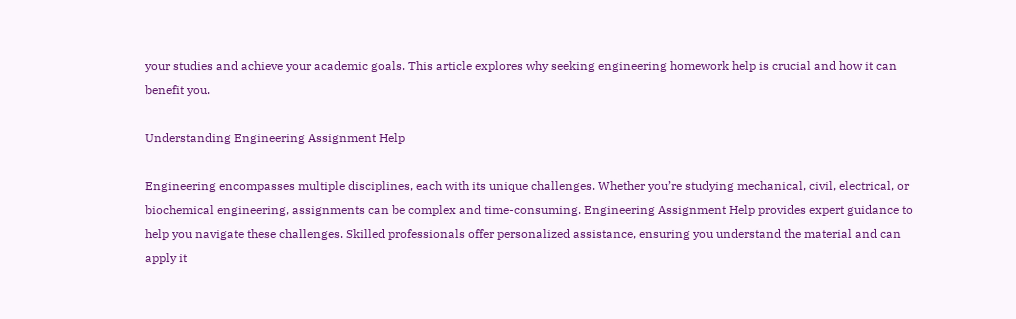your studies and achieve your academic goals. This article explores why seeking engineering homework help is crucial and how it can benefit you.

Understanding Engineering Assignment Help

Engineering encompasses multiple disciplines, each with its unique challenges. Whether you’re studying mechanical, civil, electrical, or biochemical engineering, assignments can be complex and time-consuming. Engineering Assignment Help provides expert guidance to help you navigate these challenges. Skilled professionals offer personalized assistance, ensuring you understand the material and can apply it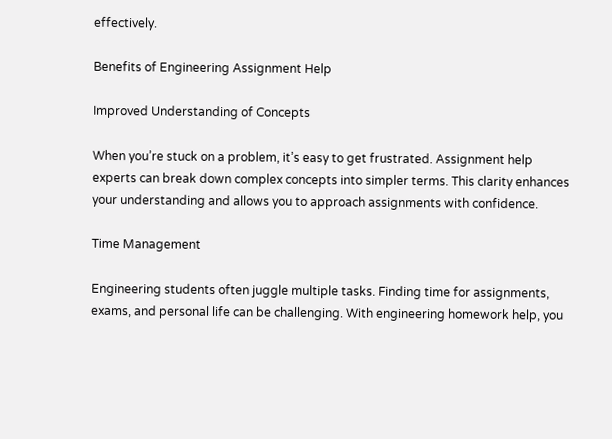effectively.

Benefits of Engineering Assignment Help

Improved Understanding of Concepts

When you’re stuck on a problem, it’s easy to get frustrated. Assignment help experts can break down complex concepts into simpler terms. This clarity enhances your understanding and allows you to approach assignments with confidence.

Time Management

Engineering students often juggle multiple tasks. Finding time for assignments, exams, and personal life can be challenging. With engineering homework help, you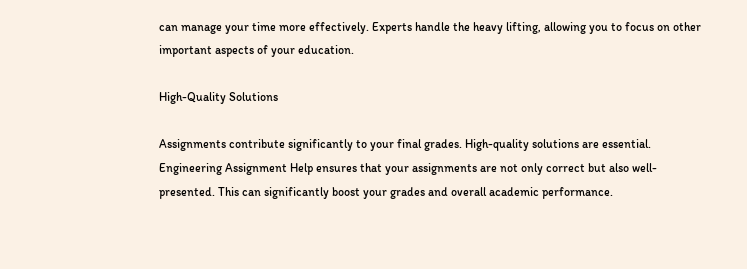can manage your time more effectively. Experts handle the heavy lifting, allowing you to focus on other important aspects of your education.

High-Quality Solutions

Assignments contribute significantly to your final grades. High-quality solutions are essential. Engineering Assignment Help ensures that your assignments are not only correct but also well-presented. This can significantly boost your grades and overall academic performance.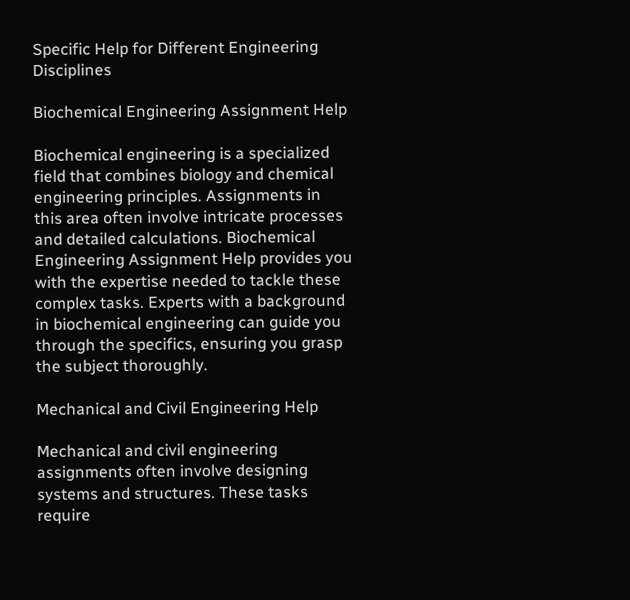Specific Help for Different Engineering Disciplines

Biochemical Engineering Assignment Help

Biochemical engineering is a specialized field that combines biology and chemical engineering principles. Assignments in this area often involve intricate processes and detailed calculations. Biochemical Engineering Assignment Help provides you with the expertise needed to tackle these complex tasks. Experts with a background in biochemical engineering can guide you through the specifics, ensuring you grasp the subject thoroughly.

Mechanical and Civil Engineering Help

Mechanical and civil engineering assignments often involve designing systems and structures. These tasks require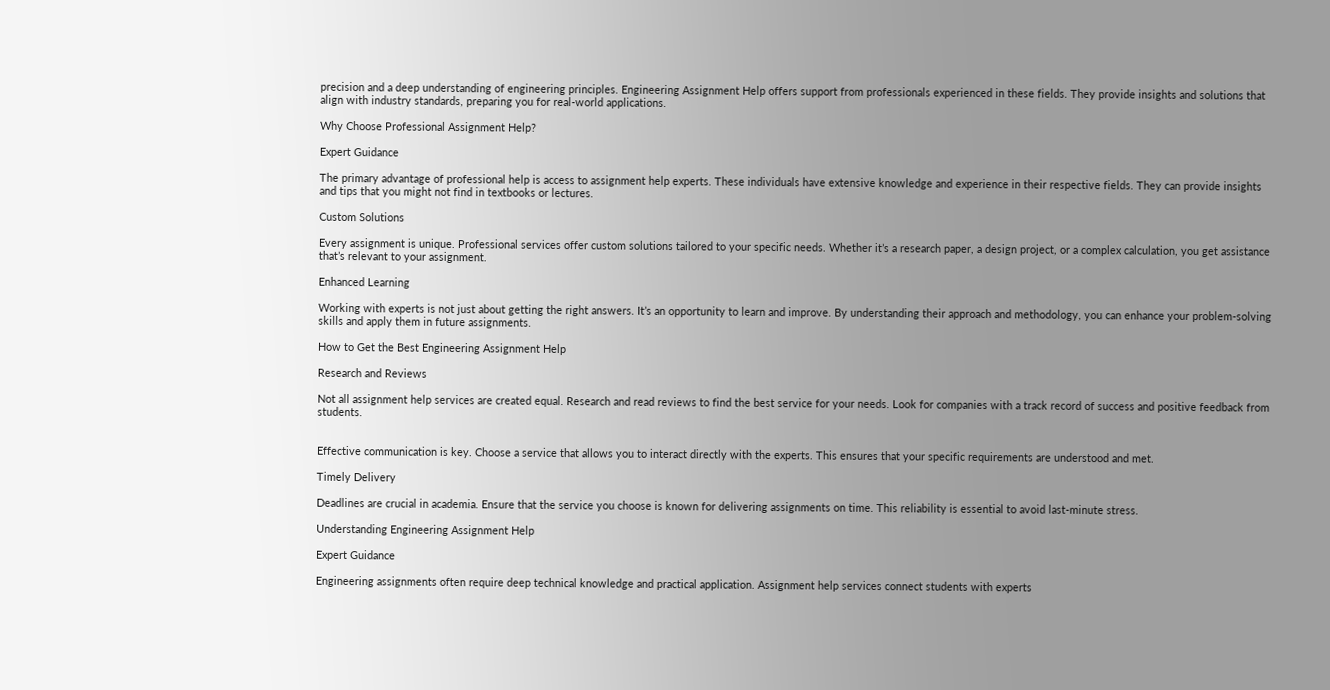precision and a deep understanding of engineering principles. Engineering Assignment Help offers support from professionals experienced in these fields. They provide insights and solutions that align with industry standards, preparing you for real-world applications.

Why Choose Professional Assignment Help?

Expert Guidance

The primary advantage of professional help is access to assignment help experts. These individuals have extensive knowledge and experience in their respective fields. They can provide insights and tips that you might not find in textbooks or lectures.

Custom Solutions

Every assignment is unique. Professional services offer custom solutions tailored to your specific needs. Whether it’s a research paper, a design project, or a complex calculation, you get assistance that’s relevant to your assignment.

Enhanced Learning

Working with experts is not just about getting the right answers. It’s an opportunity to learn and improve. By understanding their approach and methodology, you can enhance your problem-solving skills and apply them in future assignments.

How to Get the Best Engineering Assignment Help

Research and Reviews

Not all assignment help services are created equal. Research and read reviews to find the best service for your needs. Look for companies with a track record of success and positive feedback from students.


Effective communication is key. Choose a service that allows you to interact directly with the experts. This ensures that your specific requirements are understood and met.

Timely Delivery

Deadlines are crucial in academia. Ensure that the service you choose is known for delivering assignments on time. This reliability is essential to avoid last-minute stress.

Understanding Engineering Assignment Help

Expert Guidance

Engineering assignments often require deep technical knowledge and practical application. Assignment help services connect students with experts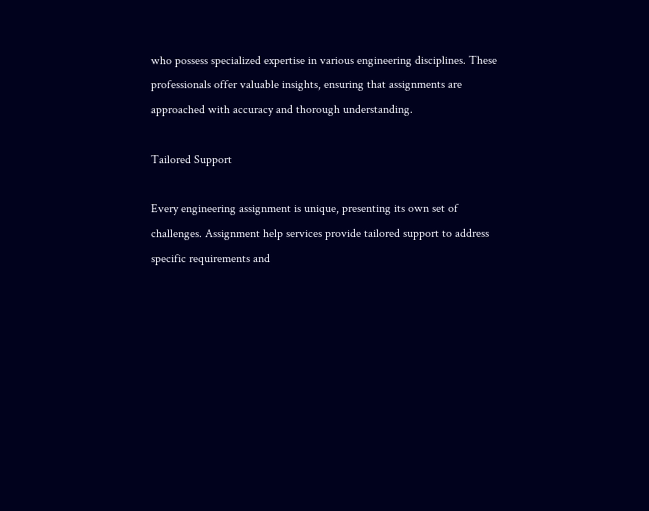who possess specialized expertise in various engineering disciplines. These professionals offer valuable insights, ensuring that assignments are approached with accuracy and thorough understanding.

Tailored Support

Every engineering assignment is unique, presenting its own set of challenges. Assignment help services provide tailored support to address specific requirements and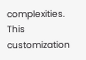complexities. This customization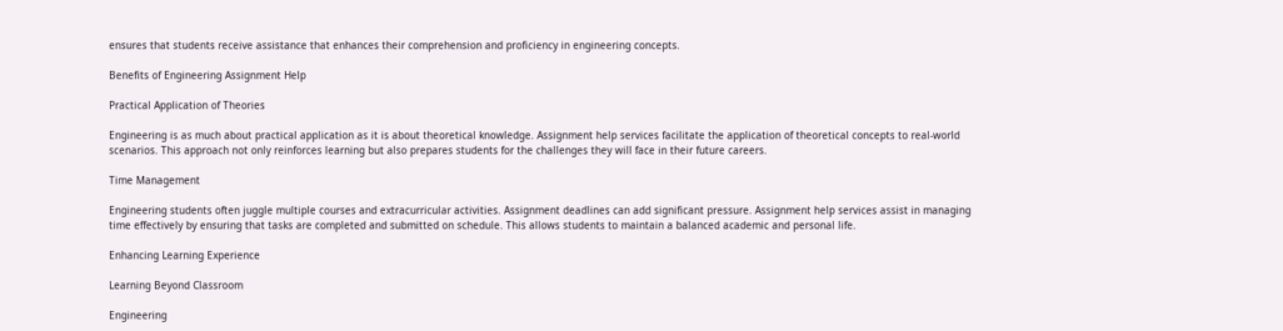ensures that students receive assistance that enhances their comprehension and proficiency in engineering concepts.

Benefits of Engineering Assignment Help

Practical Application of Theories

Engineering is as much about practical application as it is about theoretical knowledge. Assignment help services facilitate the application of theoretical concepts to real-world scenarios. This approach not only reinforces learning but also prepares students for the challenges they will face in their future careers.

Time Management

Engineering students often juggle multiple courses and extracurricular activities. Assignment deadlines can add significant pressure. Assignment help services assist in managing time effectively by ensuring that tasks are completed and submitted on schedule. This allows students to maintain a balanced academic and personal life.

Enhancing Learning Experience

Learning Beyond Classroom

Engineering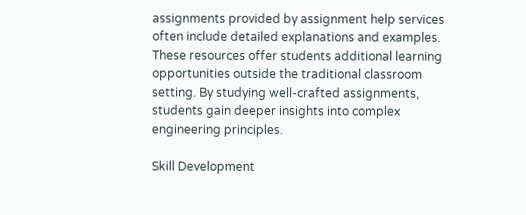assignments provided by assignment help services often include detailed explanations and examples. These resources offer students additional learning opportunities outside the traditional classroom setting. By studying well-crafted assignments, students gain deeper insights into complex engineering principles.

Skill Development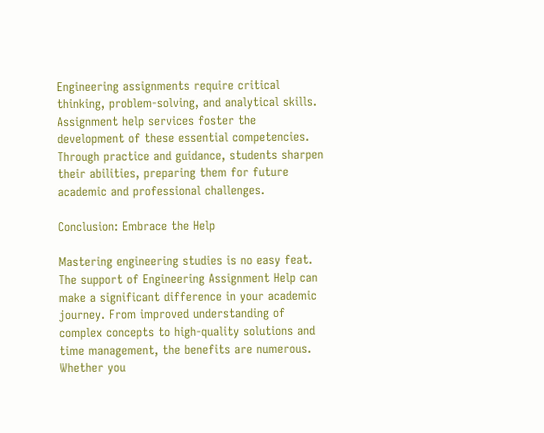Engineering assignments require critical thinking, problem-solving, and analytical skills. Assignment help services foster the development of these essential competencies. Through practice and guidance, students sharpen their abilities, preparing them for future academic and professional challenges.

Conclusion: Embrace the Help

Mastering engineering studies is no easy feat. The support of Engineering Assignment Help can make a significant difference in your academic journey. From improved understanding of complex concepts to high-quality solutions and time management, the benefits are numerous. Whether you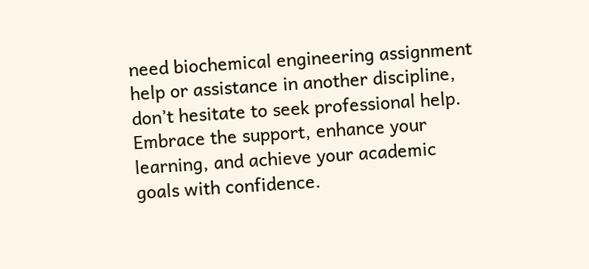need biochemical engineering assignment help or assistance in another discipline, don’t hesitate to seek professional help. Embrace the support, enhance your learning, and achieve your academic goals with confidence.